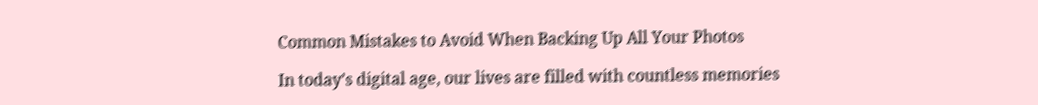Common Mistakes to Avoid When Backing Up All Your Photos

In today’s digital age, our lives are filled with countless memories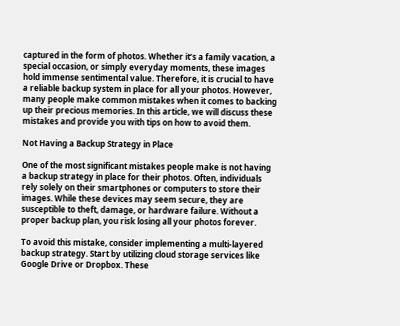captured in the form of photos. Whether it’s a family vacation, a special occasion, or simply everyday moments, these images hold immense sentimental value. Therefore, it is crucial to have a reliable backup system in place for all your photos. However, many people make common mistakes when it comes to backing up their precious memories. In this article, we will discuss these mistakes and provide you with tips on how to avoid them.

Not Having a Backup Strategy in Place

One of the most significant mistakes people make is not having a backup strategy in place for their photos. Often, individuals rely solely on their smartphones or computers to store their images. While these devices may seem secure, they are susceptible to theft, damage, or hardware failure. Without a proper backup plan, you risk losing all your photos forever.

To avoid this mistake, consider implementing a multi-layered backup strategy. Start by utilizing cloud storage services like Google Drive or Dropbox. These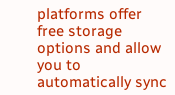platforms offer free storage options and allow you to automatically sync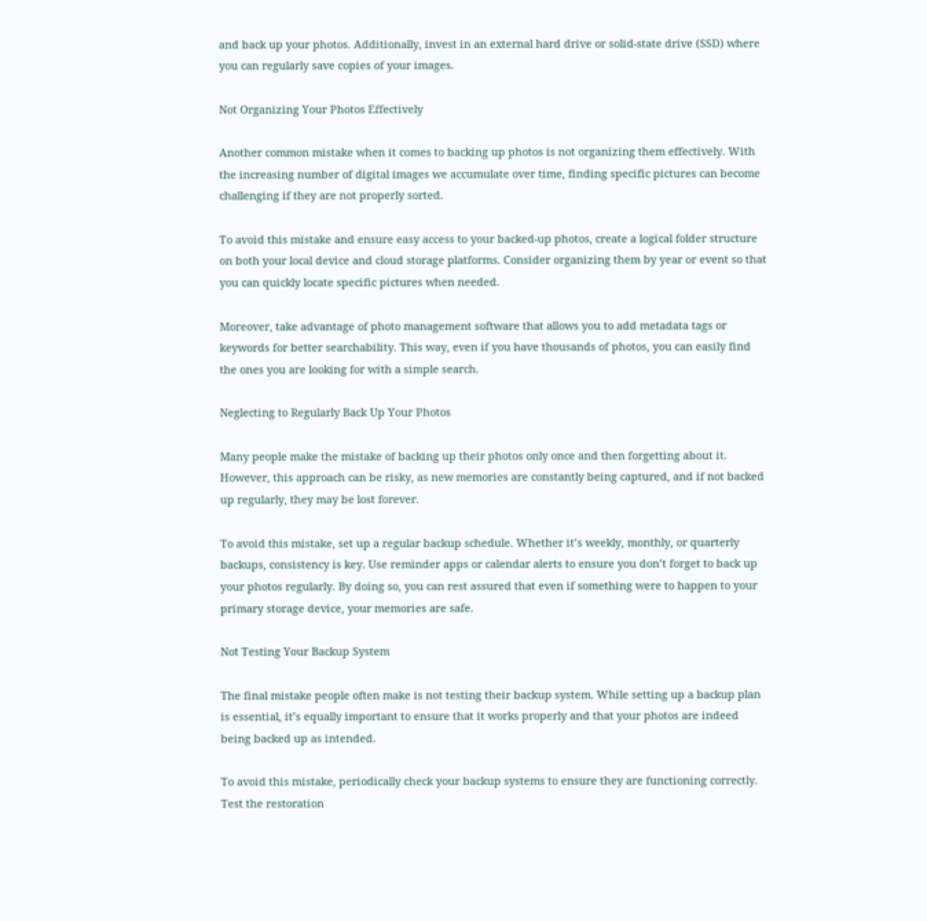and back up your photos. Additionally, invest in an external hard drive or solid-state drive (SSD) where you can regularly save copies of your images.

Not Organizing Your Photos Effectively

Another common mistake when it comes to backing up photos is not organizing them effectively. With the increasing number of digital images we accumulate over time, finding specific pictures can become challenging if they are not properly sorted.

To avoid this mistake and ensure easy access to your backed-up photos, create a logical folder structure on both your local device and cloud storage platforms. Consider organizing them by year or event so that you can quickly locate specific pictures when needed.

Moreover, take advantage of photo management software that allows you to add metadata tags or keywords for better searchability. This way, even if you have thousands of photos, you can easily find the ones you are looking for with a simple search.

Neglecting to Regularly Back Up Your Photos

Many people make the mistake of backing up their photos only once and then forgetting about it. However, this approach can be risky, as new memories are constantly being captured, and if not backed up regularly, they may be lost forever.

To avoid this mistake, set up a regular backup schedule. Whether it’s weekly, monthly, or quarterly backups, consistency is key. Use reminder apps or calendar alerts to ensure you don’t forget to back up your photos regularly. By doing so, you can rest assured that even if something were to happen to your primary storage device, your memories are safe.

Not Testing Your Backup System

The final mistake people often make is not testing their backup system. While setting up a backup plan is essential, it’s equally important to ensure that it works properly and that your photos are indeed being backed up as intended.

To avoid this mistake, periodically check your backup systems to ensure they are functioning correctly. Test the restoration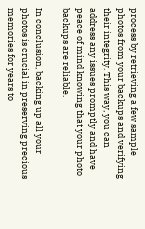process by retrieving a few sample photos from your backups and verifying their integrity. This way, you can address any issues promptly and have peace of mind knowing that your photo backups are reliable.

In conclusion, backing up all your photos is crucial in preserving precious memories for years to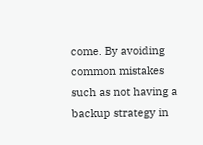come. By avoiding common mistakes such as not having a backup strategy in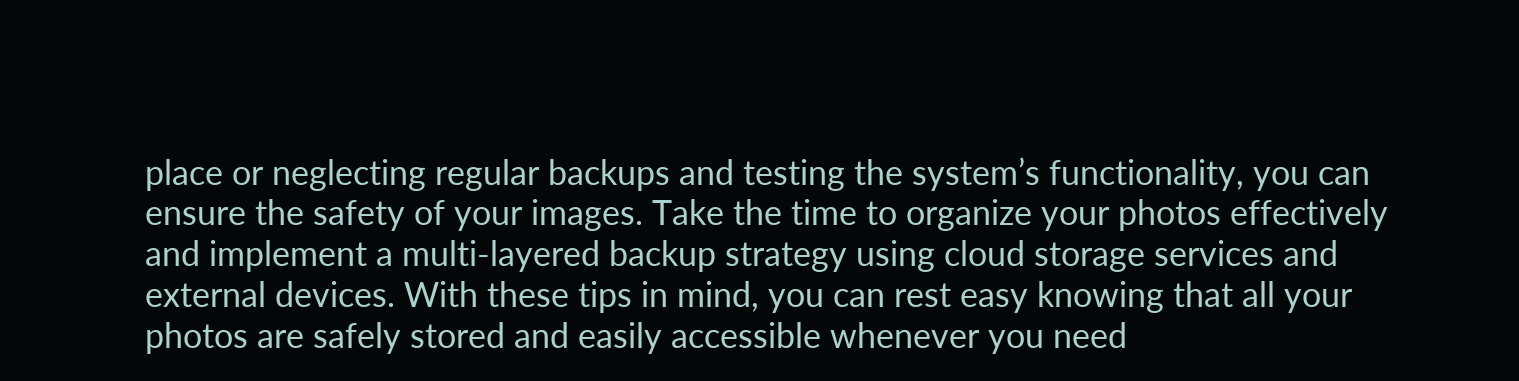place or neglecting regular backups and testing the system’s functionality, you can ensure the safety of your images. Take the time to organize your photos effectively and implement a multi-layered backup strategy using cloud storage services and external devices. With these tips in mind, you can rest easy knowing that all your photos are safely stored and easily accessible whenever you need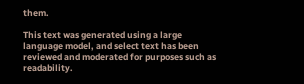them.

This text was generated using a large language model, and select text has been reviewed and moderated for purposes such as readability.